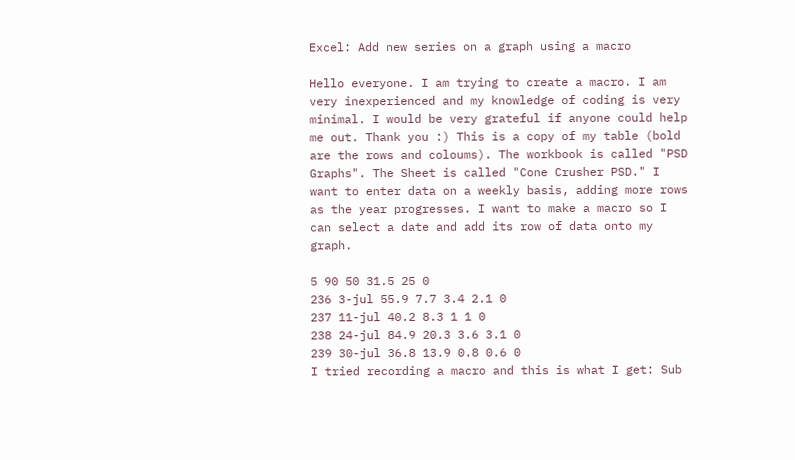Excel: Add new series on a graph using a macro

Hello everyone. I am trying to create a macro. I am very inexperienced and my knowledge of coding is very minimal. I would be very grateful if anyone could help me out. Thank you :) This is a copy of my table (bold are the rows and coloums). The workbook is called "PSD Graphs". The Sheet is called "Cone Crusher PSD." I want to enter data on a weekly basis, adding more rows as the year progresses. I want to make a macro so I can select a date and add its row of data onto my graph.

5 90 50 31.5 25 0
236 3-jul 55.9 7.7 3.4 2.1 0
237 11-jul 40.2 8.3 1 1 0
238 24-jul 84.9 20.3 3.6 3.1 0
239 30-jul 36.8 13.9 0.8 0.6 0
I tried recording a macro and this is what I get: Sub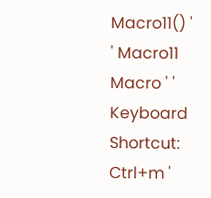Macro11() ' ' Macro11 Macro ' ' Keyboard Shortcut: Ctrl+m '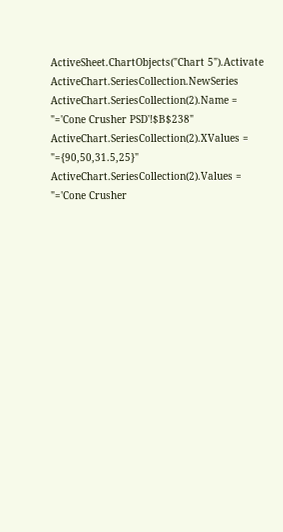ActiveSheet.ChartObjects("Chart 5").Activate ActiveChart.SeriesCollection.NewSeries ActiveChart.SeriesCollection(2).Name = "='Cone Crusher PSD'!$B$238" ActiveChart.SeriesCollection(2).XValues = "={90,50,31.5,25}" ActiveChart.SeriesCollection(2).Values = "='Cone Crusher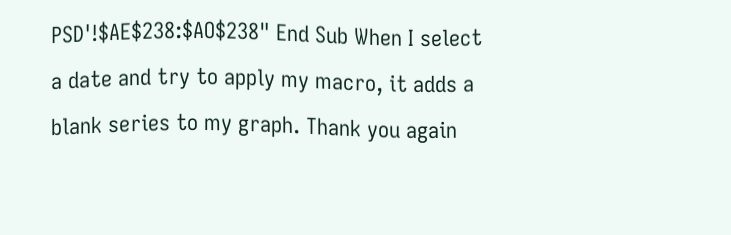PSD'!$AE$238:$AO$238" End Sub When I select a date and try to apply my macro, it adds a blank series to my graph. Thank you again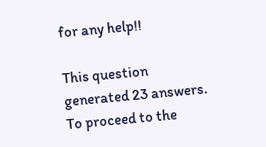for any help!!

This question generated 23 answers. To proceed to the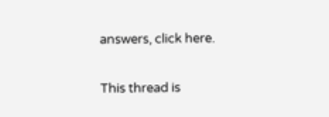answers, click here.

This thread is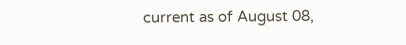current as of August 08,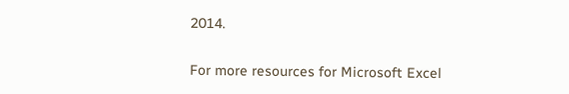2014.

For more resources for Microsoft Excel